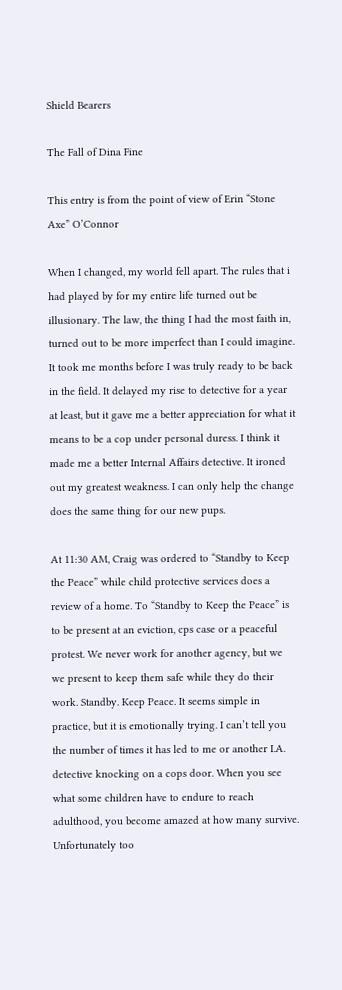Shield Bearers

The Fall of Dina Fine

This entry is from the point of view of Erin “Stone Axe” O’Connor

When I changed, my world fell apart. The rules that i had played by for my entire life turned out be illusionary. The law, the thing I had the most faith in, turned out to be more imperfect than I could imagine. It took me months before I was truly ready to be back in the field. It delayed my rise to detective for a year at least, but it gave me a better appreciation for what it means to be a cop under personal duress. I think it made me a better Internal Affairs detective. It ironed out my greatest weakness. I can only help the change does the same thing for our new pups.

At 11:30 AM, Craig was ordered to “Standby to Keep the Peace” while child protective services does a review of a home. To “Standby to Keep the Peace” is to be present at an eviction, cps case or a peaceful protest. We never work for another agency, but we we present to keep them safe while they do their work. Standby. Keep Peace. It seems simple in practice, but it is emotionally trying. I can’t tell you the number of times it has led to me or another I.A. detective knocking on a cops door. When you see what some children have to endure to reach adulthood, you become amazed at how many survive. Unfortunately too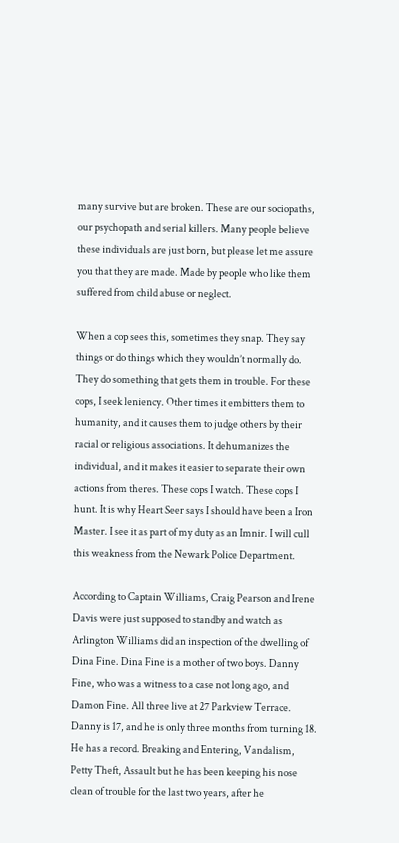many survive but are broken. These are our sociopaths, our psychopath and serial killers. Many people believe these individuals are just born, but please let me assure you that they are made. Made by people who like them suffered from child abuse or neglect.

When a cop sees this, sometimes they snap. They say things or do things which they wouldn’t normally do. They do something that gets them in trouble. For these cops, I seek leniency. Other times it embitters them to humanity, and it causes them to judge others by their racial or religious associations. It dehumanizes the individual, and it makes it easier to separate their own actions from theres. These cops I watch. These cops I hunt. It is why Heart Seer says I should have been a Iron Master. I see it as part of my duty as an Imnir. I will cull this weakness from the Newark Police Department.

According to Captain Williams, Craig Pearson and Irene Davis were just supposed to standby and watch as Arlington Williams did an inspection of the dwelling of Dina Fine. Dina Fine is a mother of two boys. Danny Fine, who was a witness to a case not long ago, and Damon Fine. All three live at 27 Parkview Terrace. Danny is 17, and he is only three months from turning 18. He has a record. Breaking and Entering, Vandalism, Petty Theft, Assault but he has been keeping his nose clean of trouble for the last two years, after he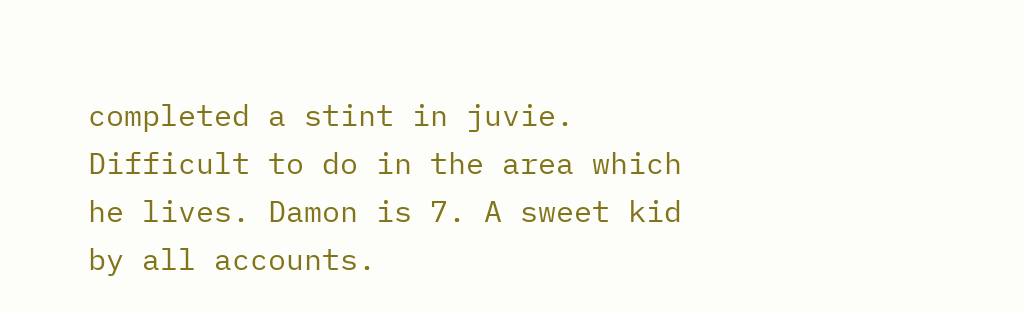completed a stint in juvie. Difficult to do in the area which he lives. Damon is 7. A sweet kid by all accounts.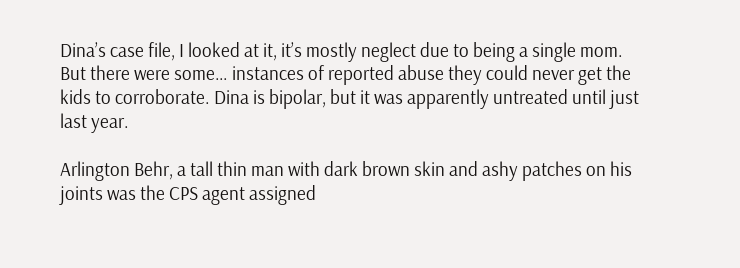Dina’s case file, I looked at it, it’s mostly neglect due to being a single mom. But there were some… instances of reported abuse they could never get the kids to corroborate. Dina is bipolar, but it was apparently untreated until just last year.

Arlington Behr, a tall thin man with dark brown skin and ashy patches on his joints was the CPS agent assigned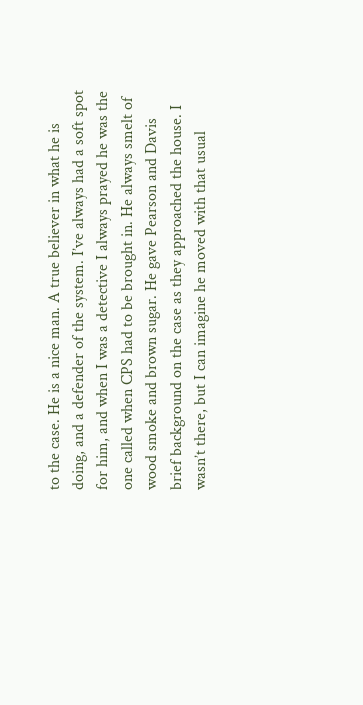to the case. He is a nice man. A true believer in what he is doing, and a defender of the system. I’ve always had a soft spot for him, and when I was a detective I always prayed he was the one called when CPS had to be brought in. He always smelt of wood smoke and brown sugar. He gave Pearson and Davis brief background on the case as they approached the house. I wasn’t there, but I can imagine he moved with that usual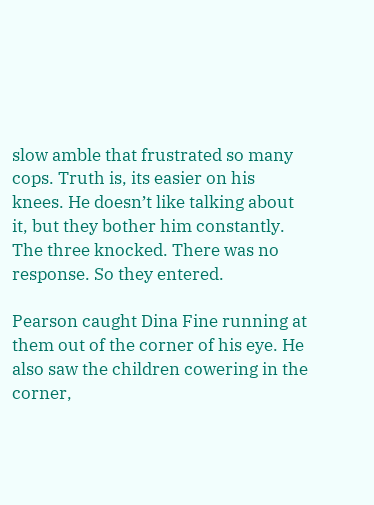slow amble that frustrated so many cops. Truth is, its easier on his knees. He doesn’t like talking about it, but they bother him constantly. The three knocked. There was no response. So they entered.

Pearson caught Dina Fine running at them out of the corner of his eye. He also saw the children cowering in the corner,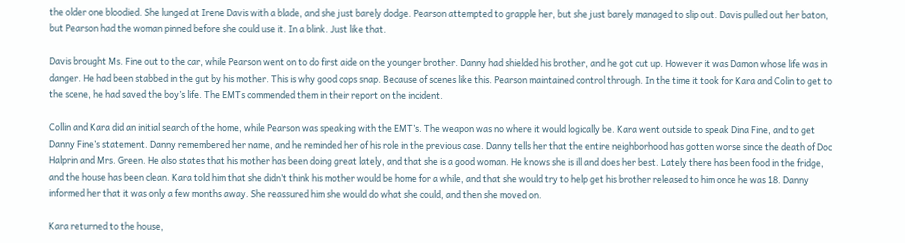the older one bloodied. She lunged at Irene Davis with a blade, and she just barely dodge. Pearson attempted to grapple her, but she just barely managed to slip out. Davis pulled out her baton, but Pearson had the woman pinned before she could use it. In a blink. Just like that.

Davis brought Ms. Fine out to the car, while Pearson went on to do first aide on the younger brother. Danny had shielded his brother, and he got cut up. However it was Damon whose life was in danger. He had been stabbed in the gut by his mother. This is why good cops snap. Because of scenes like this. Pearson maintained control through. In the time it took for Kara and Colin to get to the scene, he had saved the boy’s life. The EMTs commended them in their report on the incident.

Collin and Kara did an initial search of the home, while Pearson was speaking with the EMT’s. The weapon was no where it would logically be. Kara went outside to speak Dina Fine, and to get Danny Fine’s statement. Danny remembered her name, and he reminded her of his role in the previous case. Danny tells her that the entire neighborhood has gotten worse since the death of Doc Halprin and Mrs. Green. He also states that his mother has been doing great lately, and that she is a good woman. He knows she is ill and does her best. Lately there has been food in the fridge, and the house has been clean. Kara told him that she didn’t think his mother would be home for a while, and that she would try to help get his brother released to him once he was 18. Danny informed her that it was only a few months away. She reassured him she would do what she could, and then she moved on.

Kara returned to the house,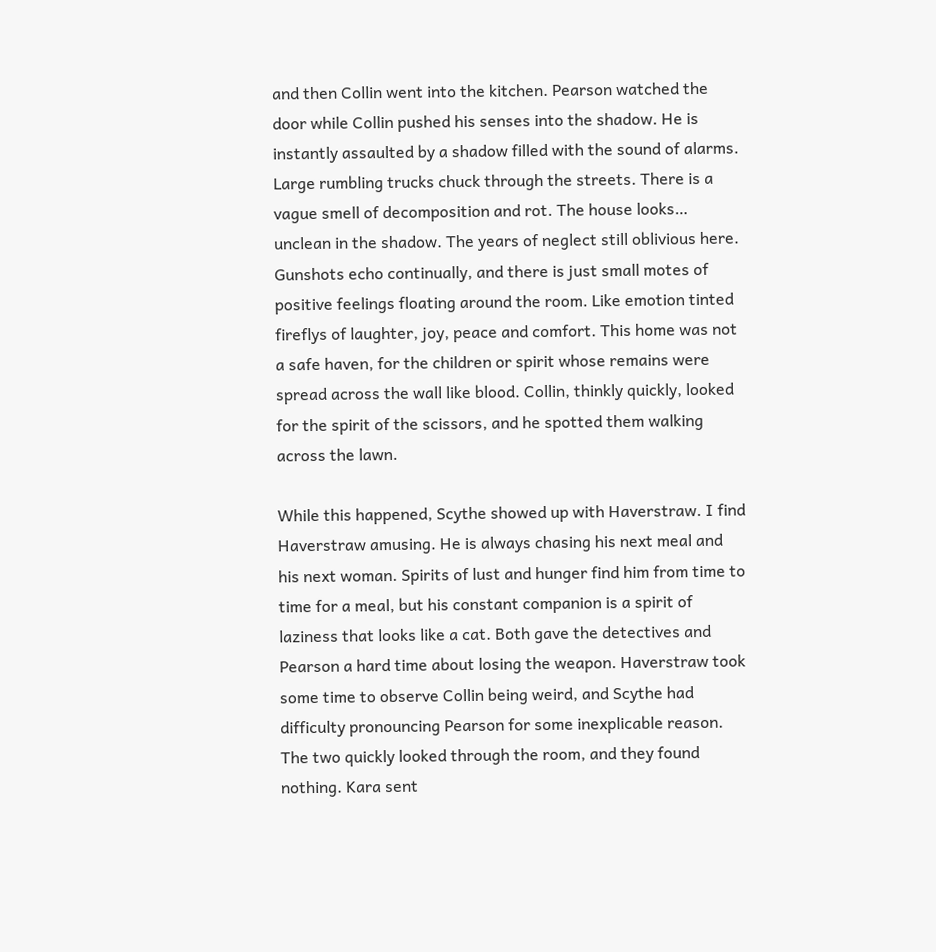and then Collin went into the kitchen. Pearson watched the door while Collin pushed his senses into the shadow. He is instantly assaulted by a shadow filled with the sound of alarms. Large rumbling trucks chuck through the streets. There is a vague smell of decomposition and rot. The house looks… unclean in the shadow. The years of neglect still oblivious here. Gunshots echo continually, and there is just small motes of positive feelings floating around the room. Like emotion tinted fireflys of laughter, joy, peace and comfort. This home was not a safe haven, for the children or spirit whose remains were spread across the wall like blood. Collin, thinkly quickly, looked for the spirit of the scissors, and he spotted them walking across the lawn.

While this happened, Scythe showed up with Haverstraw. I find Haverstraw amusing. He is always chasing his next meal and his next woman. Spirits of lust and hunger find him from time to time for a meal, but his constant companion is a spirit of laziness that looks like a cat. Both gave the detectives and Pearson a hard time about losing the weapon. Haverstraw took some time to observe Collin being weird, and Scythe had difficulty pronouncing Pearson for some inexplicable reason. The two quickly looked through the room, and they found nothing. Kara sent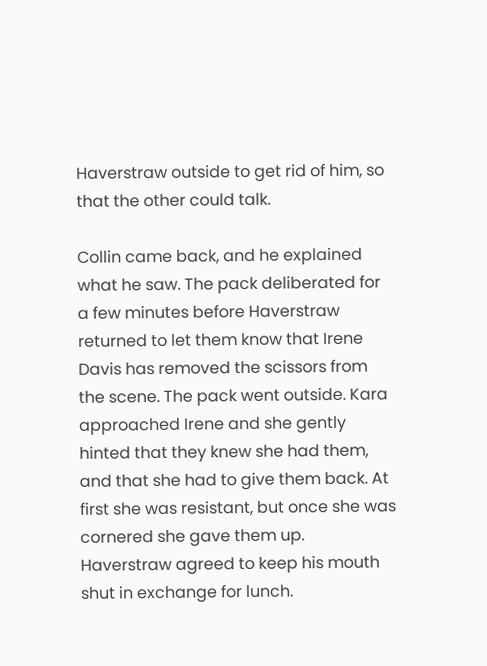Haverstraw outside to get rid of him, so that the other could talk.

Collin came back, and he explained what he saw. The pack deliberated for a few minutes before Haverstraw returned to let them know that Irene Davis has removed the scissors from the scene. The pack went outside. Kara approached Irene and she gently hinted that they knew she had them, and that she had to give them back. At first she was resistant, but once she was cornered she gave them up. Haverstraw agreed to keep his mouth shut in exchange for lunch.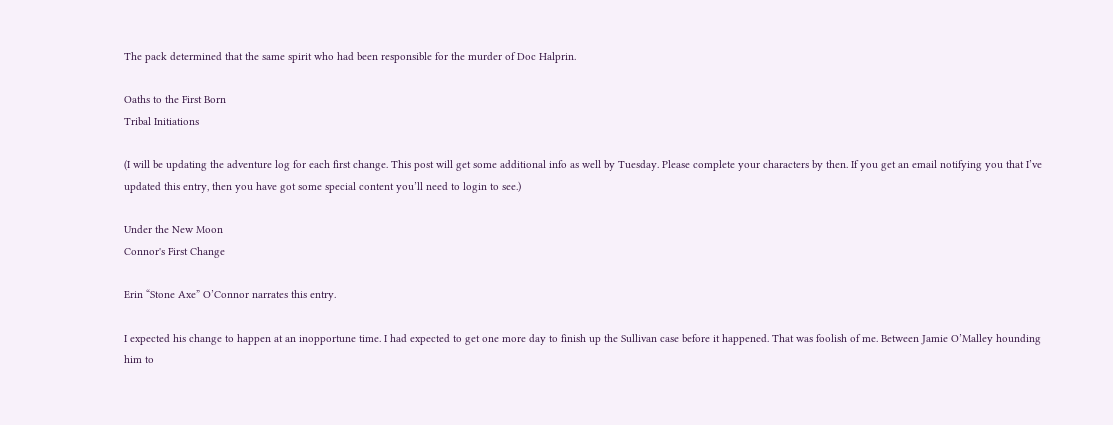The pack determined that the same spirit who had been responsible for the murder of Doc Halprin.

Oaths to the First Born
Tribal Initiations

(I will be updating the adventure log for each first change. This post will get some additional info as well by Tuesday. Please complete your characters by then. If you get an email notifying you that I’ve updated this entry, then you have got some special content you’ll need to login to see.)

Under the New Moon
Connor's First Change

Erin “Stone Axe” O’Connor narrates this entry.

I expected his change to happen at an inopportune time. I had expected to get one more day to finish up the Sullivan case before it happened. That was foolish of me. Between Jamie O’Malley hounding him to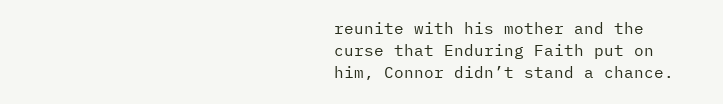reunite with his mother and the curse that Enduring Faith put on him, Connor didn’t stand a chance.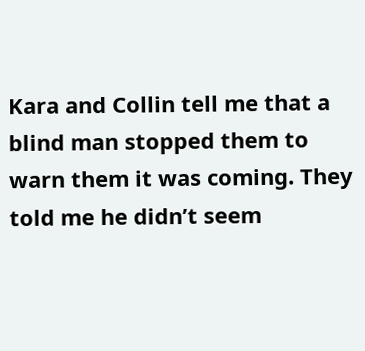Kara and Collin tell me that a blind man stopped them to warn them it was coming. They told me he didn’t seem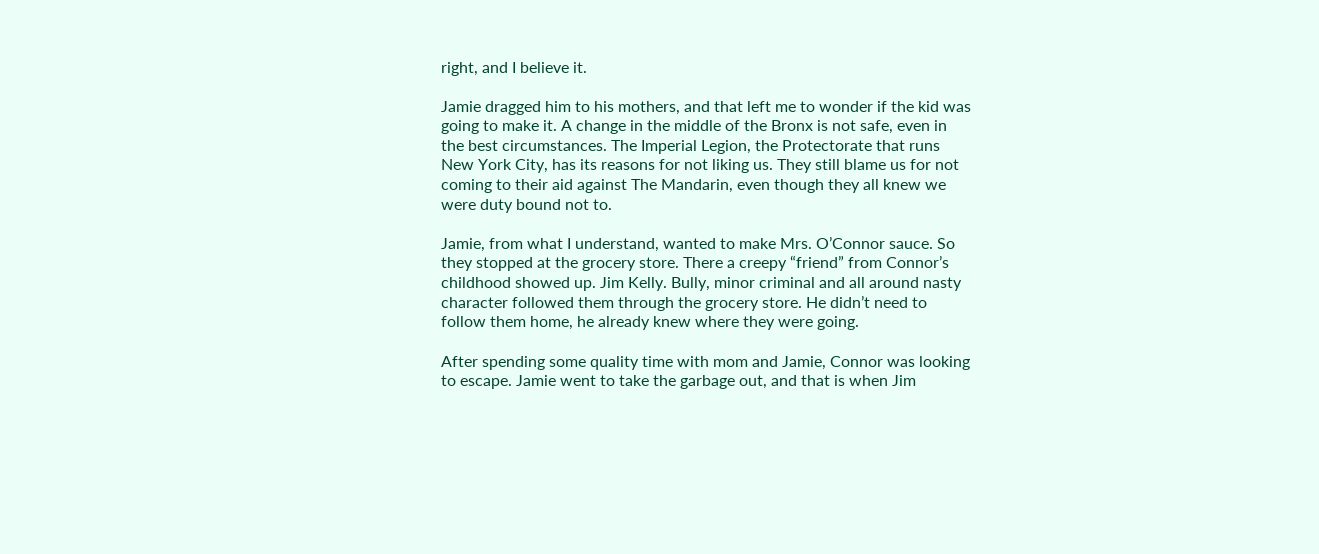right, and I believe it.

Jamie dragged him to his mothers, and that left me to wonder if the kid was going to make it. A change in the middle of the Bronx is not safe, even in the best circumstances. The Imperial Legion, the Protectorate that runs New York City, has its reasons for not liking us. They still blame us for not coming to their aid against The Mandarin, even though they all knew we were duty bound not to.

Jamie, from what I understand, wanted to make Mrs. O’Connor sauce. So they stopped at the grocery store. There a creepy “friend” from Connor’s childhood showed up. Jim Kelly. Bully, minor criminal and all around nasty character followed them through the grocery store. He didn’t need to follow them home, he already knew where they were going.

After spending some quality time with mom and Jamie, Connor was looking to escape. Jamie went to take the garbage out, and that is when Jim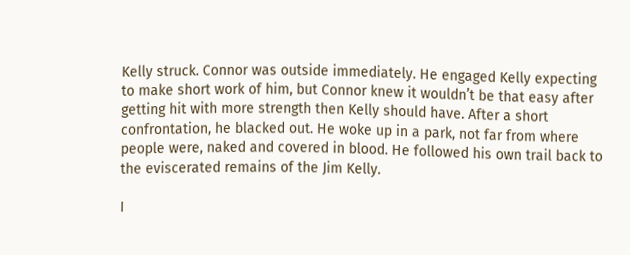Kelly struck. Connor was outside immediately. He engaged Kelly expecting to make short work of him, but Connor knew it wouldn’t be that easy after getting hit with more strength then Kelly should have. After a short confrontation, he blacked out. He woke up in a park, not far from where people were, naked and covered in blood. He followed his own trail back to the eviscerated remains of the Jim Kelly.

I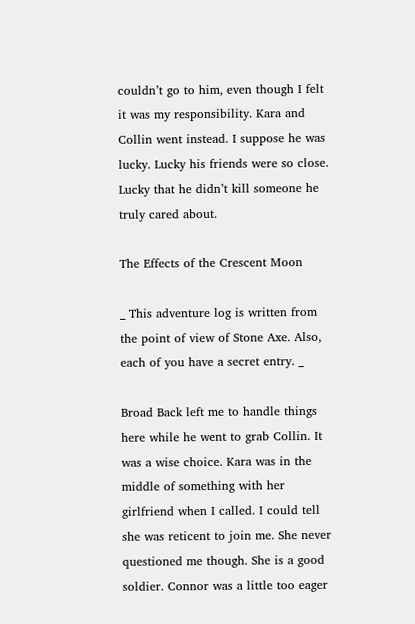couldn’t go to him, even though I felt it was my responsibility. Kara and Collin went instead. I suppose he was lucky. Lucky his friends were so close. Lucky that he didn’t kill someone he truly cared about.

The Effects of the Crescent Moon

_ This adventure log is written from the point of view of Stone Axe. Also, each of you have a secret entry. _

Broad Back left me to handle things here while he went to grab Collin. It was a wise choice. Kara was in the middle of something with her girlfriend when I called. I could tell she was reticent to join me. She never questioned me though. She is a good soldier. Connor was a little too eager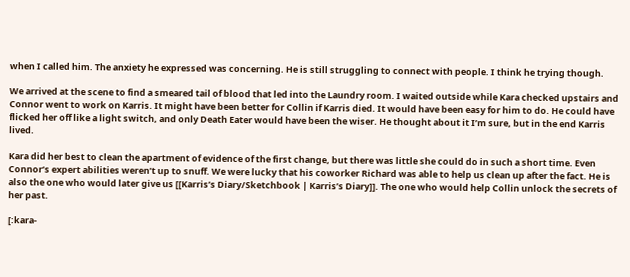when I called him. The anxiety he expressed was concerning. He is still struggling to connect with people. I think he trying though.

We arrived at the scene to find a smeared tail of blood that led into the Laundry room. I waited outside while Kara checked upstairs and Connor went to work on Karris. It might have been better for Collin if Karris died. It would have been easy for him to do. He could have flicked her off like a light switch, and only Death Eater would have been the wiser. He thought about it I’m sure, but in the end Karris lived.

Kara did her best to clean the apartment of evidence of the first change, but there was little she could do in such a short time. Even Connor’s expert abilities weren’t up to snuff. We were lucky that his coworker Richard was able to help us clean up after the fact. He is also the one who would later give us [[Karris’s Diary/Sketchbook | Karris’s Diary]]. The one who would help Collin unlock the secrets of her past.

[:kara-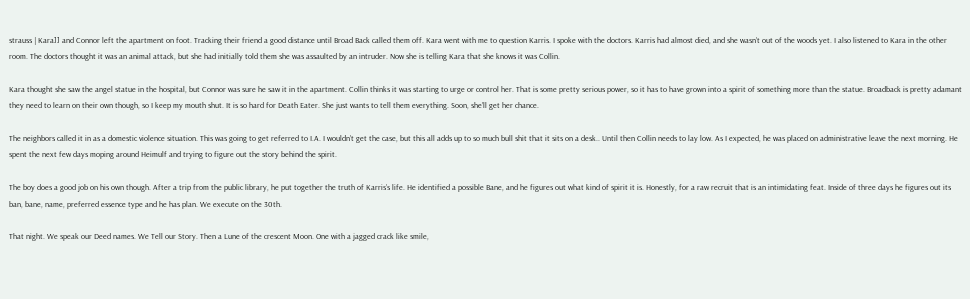strauss | Kara]] and Connor left the apartment on foot. Tracking their friend a good distance until Broad Back called them off. Kara went with me to question Karris. I spoke with the doctors. Karris had almost died, and she wasn’t out of the woods yet. I also listened to Kara in the other room. The doctors thought it was an animal attack, but she had initially told them she was assaulted by an intruder. Now she is telling Kara that she knows it was Collin.

Kara thought she saw the angel statue in the hospital, but Connor was sure he saw it in the apartment. Collin thinks it was starting to urge or control her. That is some pretty serious power, so it has to have grown into a spirit of something more than the statue. Broadback is pretty adamant they need to learn on their own though, so I keep my mouth shut. It is so hard for Death Eater. She just wants to tell them everything. Soon, she’ll get her chance.

The neighbors called it in as a domestic violence situation. This was going to get referred to I.A. I wouldn’t get the case, but this all adds up to so much bull shit that it sits on a desk.. Until then Collin needs to lay low. As I expected, he was placed on administrative leave the next morning. He spent the next few days moping around Heimulf and trying to figure out the story behind the spirit.

The boy does a good job on his own though. After a trip from the public library, he put together the truth of Karris’s life. He identified a possible Bane, and he figures out what kind of spirit it is. Honestly, for a raw recruit that is an intimidating feat. Inside of three days he figures out its ban, bane, name, preferred essence type and he has plan. We execute on the 30th.

That night. We speak our Deed names. We Tell our Story. Then a Lune of the crescent Moon. One with a jagged crack like smile,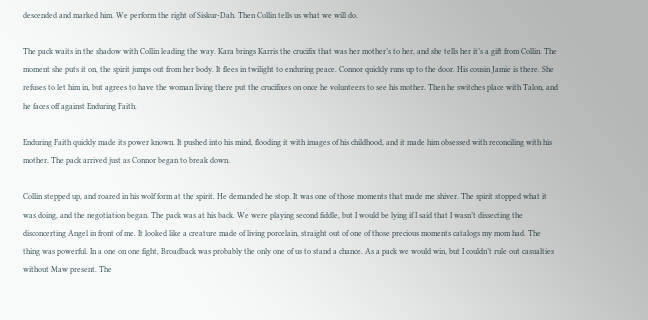descended and marked him. We perform the right of Siskur-Dah. Then Collin tells us what we will do.

The pack waits in the shadow with Collin leading the way. Kara brings Karris the crucifix that was her mother’s to her, and she tells her it’s a gift from Collin. The moment she puts it on, the spirit jumps out from her body. It flees in twilight to enduring peace. Connor quickly runs up to the door. His cousin Jamie is there. She refuses to let him in, but agrees to have the woman living there put the crucifixes on once he volunteers to see his mother. Then he switches place with Talon, and he faces off against Enduring Faith.

Enduring Faith quickly made its power known. It pushed into his mind, flooding it with images of his childhood, and it made him obsessed with reconciling with his mother. The pack arrived just as Connor began to break down.

Collin stepped up, and roared in his wolf form at the spirit. He demanded he stop. It was one of those moments that made me shiver. The spirit stopped what it was doing, and the negotiation began. The pack was at his back. We were playing second fiddle, but I would be lying if I said that I wasn’t dissecting the disconcerting Angel in front of me. It looked like a creature made of living porcelain, straight out of one of those precious moments catalogs my mom had. The thing was powerful. In a one on one fight, Broadback was probably the only one of us to stand a chance. As a pack we would win, but I couldn’t rule out casualties without Maw present. The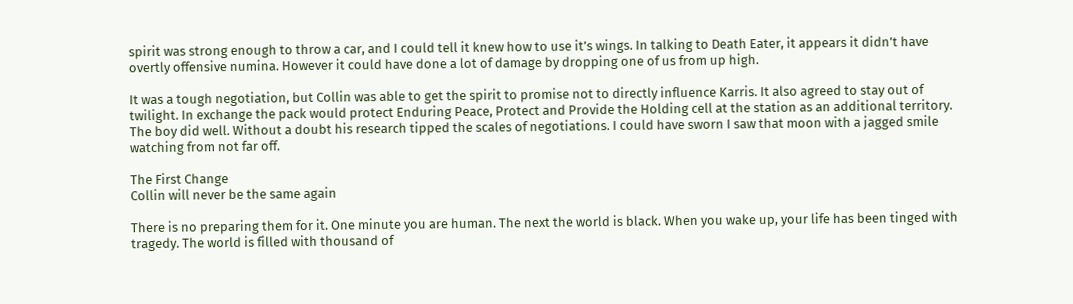spirit was strong enough to throw a car, and I could tell it knew how to use it’s wings. In talking to Death Eater, it appears it didn’t have overtly offensive numina. However it could have done a lot of damage by dropping one of us from up high.

It was a tough negotiation, but Collin was able to get the spirit to promise not to directly influence Karris. It also agreed to stay out of twilight. In exchange the pack would protect Enduring Peace, Protect and Provide the Holding cell at the station as an additional territory. The boy did well. Without a doubt his research tipped the scales of negotiations. I could have sworn I saw that moon with a jagged smile watching from not far off.

The First Change
Collin will never be the same again

There is no preparing them for it. One minute you are human. The next the world is black. When you wake up, your life has been tinged with tragedy. The world is filled with thousand of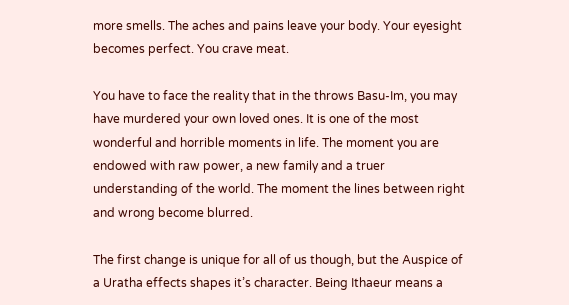more smells. The aches and pains leave your body. Your eyesight becomes perfect. You crave meat.

You have to face the reality that in the throws Basu-Im, you may have murdered your own loved ones. It is one of the most wonderful and horrible moments in life. The moment you are endowed with raw power, a new family and a truer understanding of the world. The moment the lines between right and wrong become blurred.

The first change is unique for all of us though, but the Auspice of a Uratha effects shapes it’s character. Being Ithaeur means a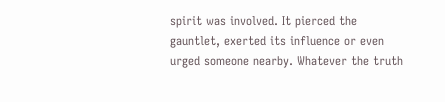spirit was involved. It pierced the gauntlet, exerted its influence or even urged someone nearby. Whatever the truth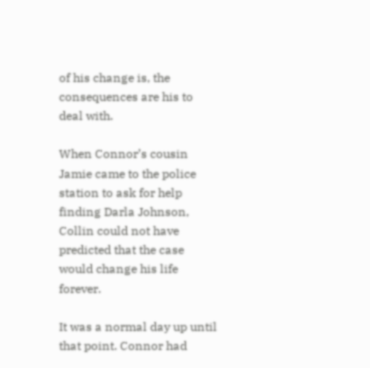of his change is, the consequences are his to deal with.

When Connor’s cousin Jamie came to the police station to ask for help finding Darla Johnson, Collin could not have predicted that the case would change his life forever.

It was a normal day up until that point. Connor had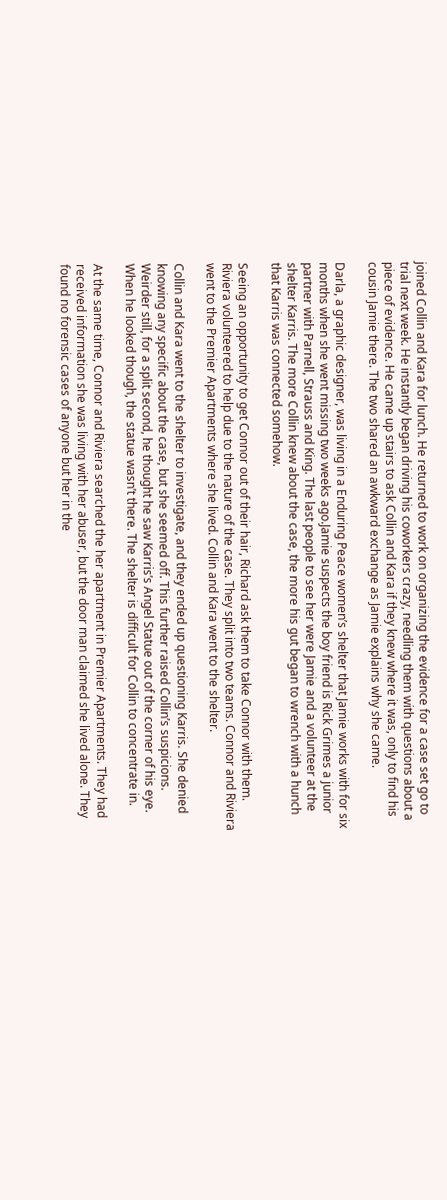joined Collin and Kara for lunch. He returned to work on organizing the evidence for a case set go to trial next week. He instantly began driving his coworkers crazy, needling them with questions about a piece of evidence. He came up stairs to ask Collin and Kara if they knew where it was, only to find his cousin Jamie there. The two shared an awkward exchange as Jamie explains why she came.

Darla, a graphic designer, was living in a Enduring Peace women’s shelter that Jamie works with for six months when she went missing two weeks ago.Jamie suspects the boy friend is Rick Grimes a junior partner with Parnell, Strauss and King. The last people to see her were Jamie and a volunteer at the shelter Karris. The more Collin knew about the case, the more his gut began to wrench with a hunch that Karris was connected somehow.

Seeing an opportunity to get Connor out of their hair, Richard ask them to take Connor with them. Riviera volunteered to help due to the nature of the case. They split into two teams. Connor and Riviera went to the Premier Apartments where she lived. Collin and Kara went to the shelter.

Collin and Kara went to the shelter to investigate, and they ended up questioning Karris. She denied knowing any specific about the case, but she seemed off. This further raised Collin’s suspicions. Weirder still, for a split second, he thought he saw Karris’s Angel Statue out of the corner of his eye. When he looked though, the statue wasn’t there. The shelter is difficult for Collin to concentrate in.

At the same time, Connor and Riviera searched the her apartment in Premier Apartments. They had received information she was living with her abuser, but the door man claimed she lived alone. They found no forensic cases of anyone but her in the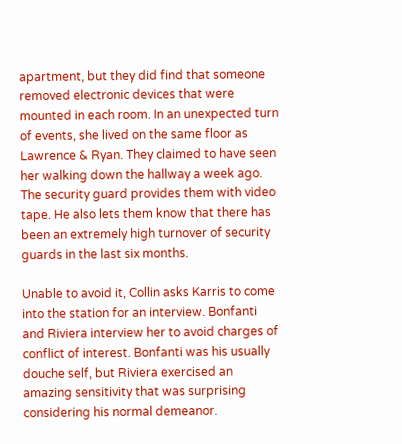apartment, but they did find that someone removed electronic devices that were mounted in each room. In an unexpected turn of events, she lived on the same floor as Lawrence & Ryan. They claimed to have seen her walking down the hallway a week ago. The security guard provides them with video tape. He also lets them know that there has been an extremely high turnover of security guards in the last six months.

Unable to avoid it, Collin asks Karris to come into the station for an interview. Bonfanti and Riviera interview her to avoid charges of conflict of interest. Bonfanti was his usually douche self, but Riviera exercised an amazing sensitivity that was surprising considering his normal demeanor.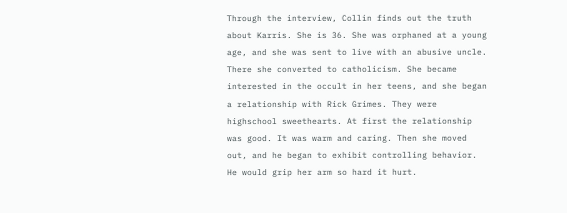Through the interview, Collin finds out the truth about Karris. She is 36. She was orphaned at a young age, and she was sent to live with an abusive uncle. There she converted to catholicism. She became interested in the occult in her teens, and she began a relationship with Rick Grimes. They were highschool sweethearts. At first the relationship was good. It was warm and caring. Then she moved out, and he began to exhibit controlling behavior. He would grip her arm so hard it hurt.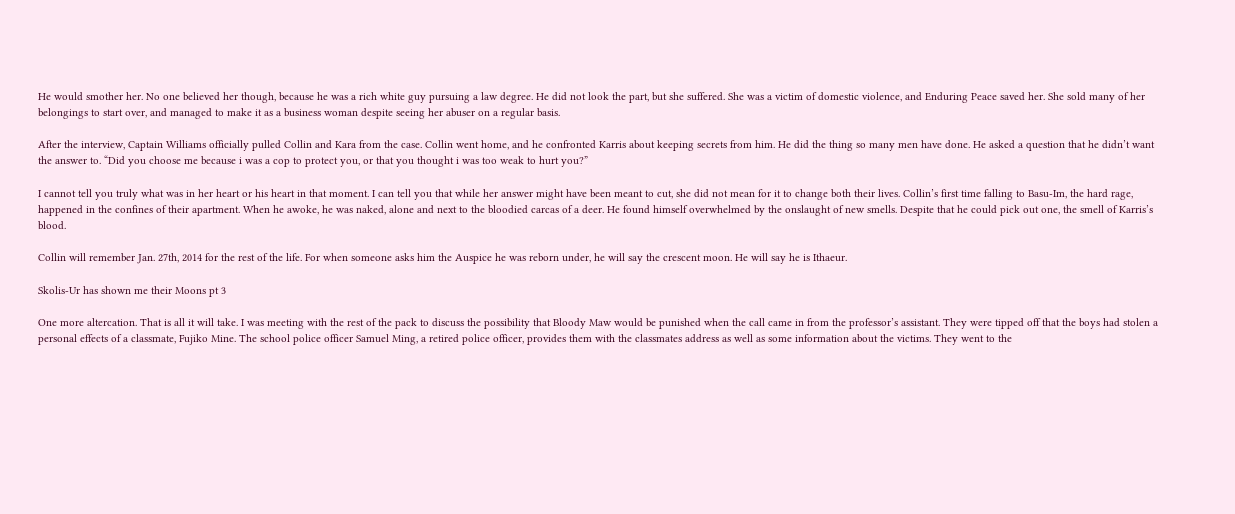He would smother her. No one believed her though, because he was a rich white guy pursuing a law degree. He did not look the part, but she suffered. She was a victim of domestic violence, and Enduring Peace saved her. She sold many of her belongings to start over, and managed to make it as a business woman despite seeing her abuser on a regular basis.

After the interview, Captain Williams officially pulled Collin and Kara from the case. Collin went home, and he confronted Karris about keeping secrets from him. He did the thing so many men have done. He asked a question that he didn’t want the answer to. “Did you choose me because i was a cop to protect you, or that you thought i was too weak to hurt you?”

I cannot tell you truly what was in her heart or his heart in that moment. I can tell you that while her answer might have been meant to cut, she did not mean for it to change both their lives. Collin’s first time falling to Basu-Im, the hard rage, happened in the confines of their apartment. When he awoke, he was naked, alone and next to the bloodied carcas of a deer. He found himself overwhelmed by the onslaught of new smells. Despite that he could pick out one, the smell of Karris’s blood.

Collin will remember Jan. 27th, 2014 for the rest of the life. For when someone asks him the Auspice he was reborn under, he will say the crescent moon. He will say he is Ithaeur.

Skolis-Ur has shown me their Moons pt 3

One more altercation. That is all it will take. I was meeting with the rest of the pack to discuss the possibility that Bloody Maw would be punished when the call came in from the professor’s assistant. They were tipped off that the boys had stolen a personal effects of a classmate, Fujiko Mine. The school police officer Samuel Ming, a retired police officer, provides them with the classmates address as well as some information about the victims. They went to the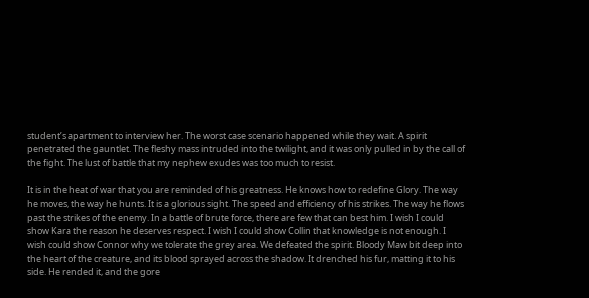student’s apartment to interview her. The worst case scenario happened while they wait. A spirit penetrated the gauntlet. The fleshy mass intruded into the twilight, and it was only pulled in by the call of the fight. The lust of battle that my nephew exudes was too much to resist.

It is in the heat of war that you are reminded of his greatness. He knows how to redefine Glory. The way he moves, the way he hunts. It is a glorious sight. The speed and efficiency of his strikes. The way he flows past the strikes of the enemy. In a battle of brute force, there are few that can best him. I wish I could show Kara the reason he deserves respect. I wish I could show Collin that knowledge is not enough. I wish could show Connor why we tolerate the grey area. We defeated the spirit. Bloody Maw bit deep into the heart of the creature, and its blood sprayed across the shadow. It drenched his fur, matting it to his side. He rended it, and the gore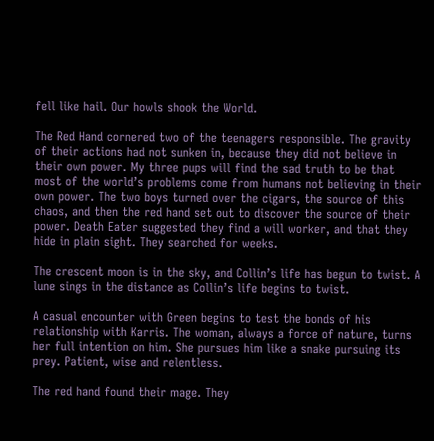fell like hail. Our howls shook the World.

The Red Hand cornered two of the teenagers responsible. The gravity of their actions had not sunken in, because they did not believe in their own power. My three pups will find the sad truth to be that most of the world’s problems come from humans not believing in their own power. The two boys turned over the cigars, the source of this chaos, and then the red hand set out to discover the source of their power. Death Eater suggested they find a will worker, and that they hide in plain sight. They searched for weeks.

The crescent moon is in the sky, and Collin’s life has begun to twist. A lune sings in the distance as Collin’s life begins to twist.

A casual encounter with Green begins to test the bonds of his relationship with Karris. The woman, always a force of nature, turns her full intention on him. She pursues him like a snake pursuing its prey. Patient, wise and relentless.

The red hand found their mage. They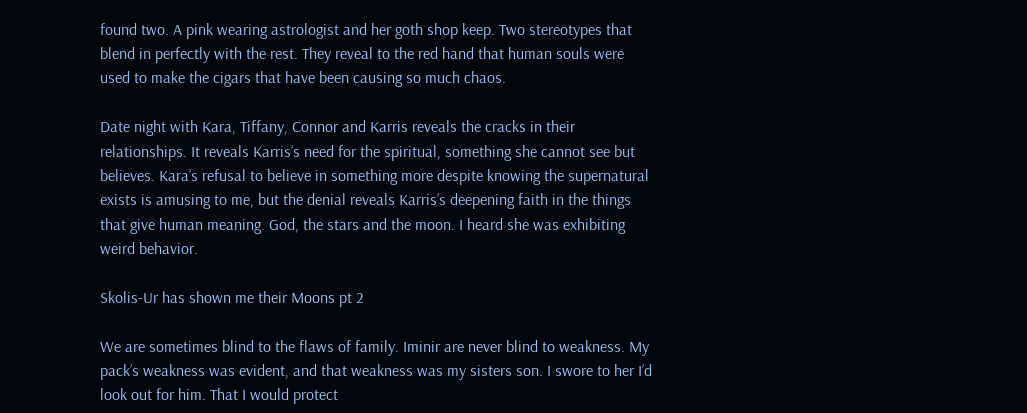found two. A pink wearing astrologist and her goth shop keep. Two stereotypes that blend in perfectly with the rest. They reveal to the red hand that human souls were used to make the cigars that have been causing so much chaos.

Date night with Kara, Tiffany, Connor and Karris reveals the cracks in their relationships. It reveals Karris’s need for the spiritual, something she cannot see but believes. Kara’s refusal to believe in something more despite knowing the supernatural exists is amusing to me, but the denial reveals Karris’s deepening faith in the things that give human meaning. God, the stars and the moon. I heard she was exhibiting weird behavior.

Skolis-Ur has shown me their Moons pt 2

We are sometimes blind to the flaws of family. Iminir are never blind to weakness. My pack’s weakness was evident, and that weakness was my sisters son. I swore to her I’d look out for him. That I would protect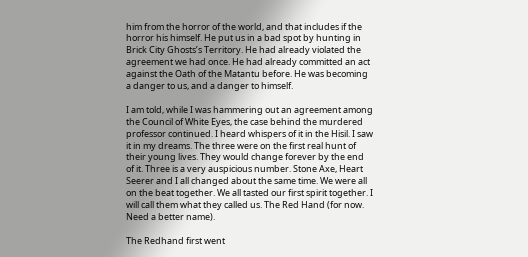him from the horror of the world, and that includes if the horror his himself. He put us in a bad spot by hunting in Brick City Ghosts’s Territory. He had already violated the agreement we had once. He had already committed an act against the Oath of the Matantu before. He was becoming a danger to us, and a danger to himself.

I am told, while I was hammering out an agreement among the Council of White Eyes, the case behind the murdered professor continued. I heard whispers of it in the Hisil. I saw it in my dreams. The three were on the first real hunt of their young lives. They would change forever by the end of it. Three is a very auspicious number. Stone Axe, Heart Seerer and I all changed about the same time. We were all on the beat together. We all tasted our first spirit together. I will call them what they called us. The Red Hand (for now. Need a better name).

The Redhand first went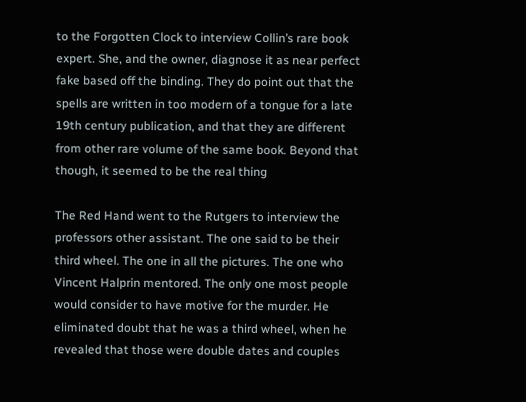to the Forgotten Clock to interview Collin’s rare book expert. She, and the owner, diagnose it as near perfect fake based off the binding. They do point out that the spells are written in too modern of a tongue for a late 19th century publication, and that they are different from other rare volume of the same book. Beyond that though, it seemed to be the real thing

The Red Hand went to the Rutgers to interview the professors other assistant. The one said to be their third wheel. The one in all the pictures. The one who Vincent Halprin mentored. The only one most people would consider to have motive for the murder. He eliminated doubt that he was a third wheel, when he revealed that those were double dates and couples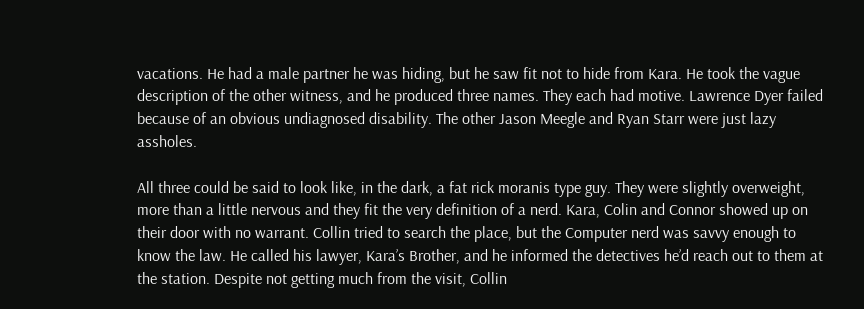vacations. He had a male partner he was hiding, but he saw fit not to hide from Kara. He took the vague description of the other witness, and he produced three names. They each had motive. Lawrence Dyer failed because of an obvious undiagnosed disability. The other Jason Meegle and Ryan Starr were just lazy assholes.

All three could be said to look like, in the dark, a fat rick moranis type guy. They were slightly overweight, more than a little nervous and they fit the very definition of a nerd. Kara, Colin and Connor showed up on their door with no warrant. Collin tried to search the place, but the Computer nerd was savvy enough to know the law. He called his lawyer, Kara’s Brother, and he informed the detectives he’d reach out to them at the station. Despite not getting much from the visit, Collin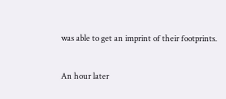was able to get an imprint of their footprints.

An hour later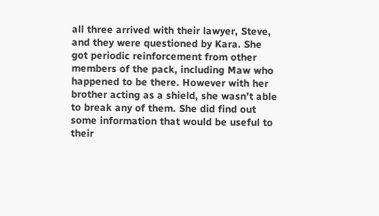all three arrived with their lawyer, Steve, and they were questioned by Kara. She got periodic reinforcement from other members of the pack, including Maw who happened to be there. However with her brother acting as a shield, she wasn’t able to break any of them. She did find out some information that would be useful to their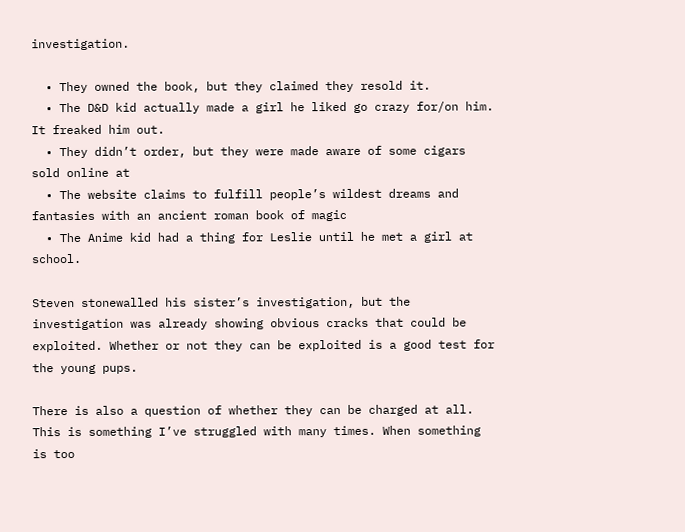investigation.

  • They owned the book, but they claimed they resold it.
  • The D&D kid actually made a girl he liked go crazy for/on him. It freaked him out.
  • They didn’t order, but they were made aware of some cigars sold online at
  • The website claims to fulfill people’s wildest dreams and fantasies with an ancient roman book of magic
  • The Anime kid had a thing for Leslie until he met a girl at school.

Steven stonewalled his sister’s investigation, but the investigation was already showing obvious cracks that could be exploited. Whether or not they can be exploited is a good test for the young pups.

There is also a question of whether they can be charged at all. This is something I’ve struggled with many times. When something is too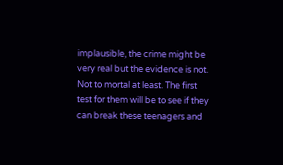implausible, the crime might be very real but the evidence is not. Not to mortal at least. The first test for them will be to see if they can break these teenagers and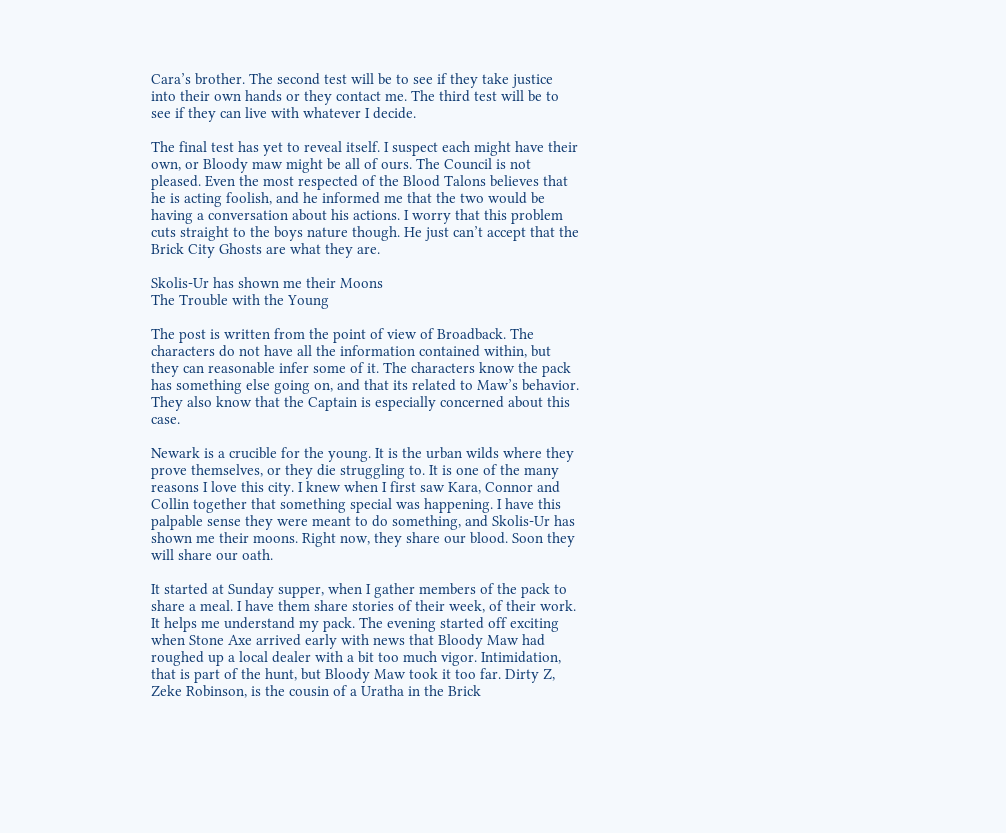Cara’s brother. The second test will be to see if they take justice into their own hands or they contact me. The third test will be to see if they can live with whatever I decide.

The final test has yet to reveal itself. I suspect each might have their own, or Bloody maw might be all of ours. The Council is not pleased. Even the most respected of the Blood Talons believes that he is acting foolish, and he informed me that the two would be having a conversation about his actions. I worry that this problem cuts straight to the boys nature though. He just can’t accept that the Brick City Ghosts are what they are.

Skolis-Ur has shown me their Moons
The Trouble with the Young

The post is written from the point of view of Broadback. The characters do not have all the information contained within, but they can reasonable infer some of it. The characters know the pack has something else going on, and that its related to Maw’s behavior. They also know that the Captain is especially concerned about this case.

Newark is a crucible for the young. It is the urban wilds where they prove themselves, or they die struggling to. It is one of the many reasons I love this city. I knew when I first saw Kara, Connor and Collin together that something special was happening. I have this palpable sense they were meant to do something, and Skolis-Ur has shown me their moons. Right now, they share our blood. Soon they will share our oath.

It started at Sunday supper, when I gather members of the pack to share a meal. I have them share stories of their week, of their work. It helps me understand my pack. The evening started off exciting when Stone Axe arrived early with news that Bloody Maw had roughed up a local dealer with a bit too much vigor. Intimidation, that is part of the hunt, but Bloody Maw took it too far. Dirty Z, Zeke Robinson, is the cousin of a Uratha in the Brick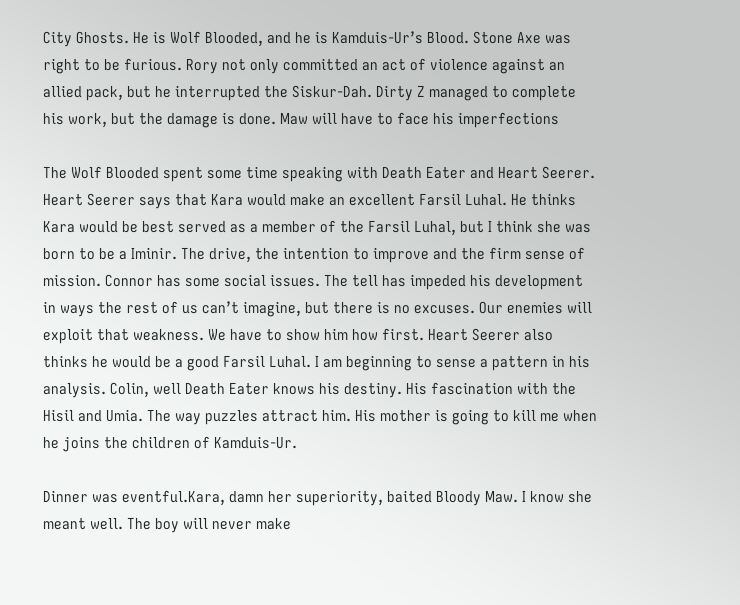City Ghosts. He is Wolf Blooded, and he is Kamduis-Ur’s Blood. Stone Axe was right to be furious. Rory not only committed an act of violence against an allied pack, but he interrupted the Siskur-Dah. Dirty Z managed to complete his work, but the damage is done. Maw will have to face his imperfections

The Wolf Blooded spent some time speaking with Death Eater and Heart Seerer. Heart Seerer says that Kara would make an excellent Farsil Luhal. He thinks Kara would be best served as a member of the Farsil Luhal, but I think she was born to be a Iminir. The drive, the intention to improve and the firm sense of mission. Connor has some social issues. The tell has impeded his development in ways the rest of us can’t imagine, but there is no excuses. Our enemies will exploit that weakness. We have to show him how first. Heart Seerer also thinks he would be a good Farsil Luhal. I am beginning to sense a pattern in his analysis. Colin, well Death Eater knows his destiny. His fascination with the Hisil and Umia. The way puzzles attract him. His mother is going to kill me when he joins the children of Kamduis-Ur.

Dinner was eventful.Kara, damn her superiority, baited Bloody Maw. I know she meant well. The boy will never make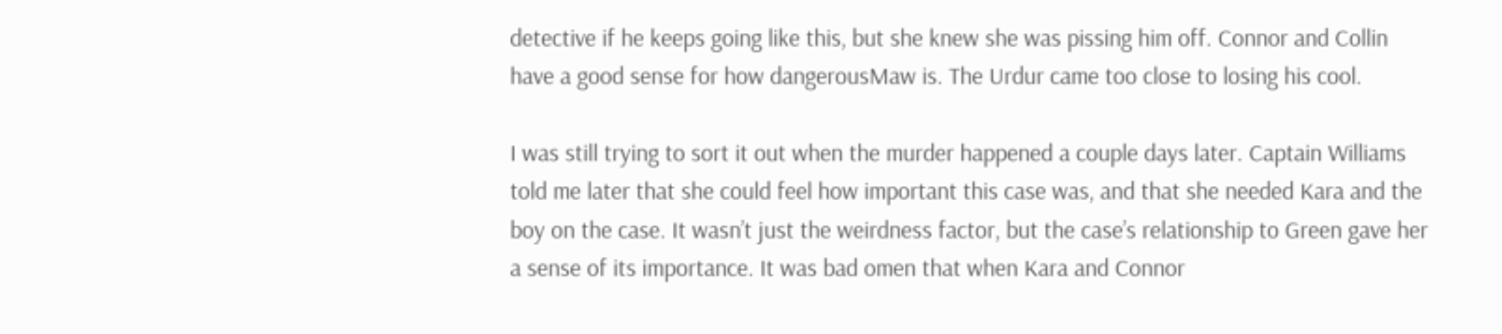detective if he keeps going like this, but she knew she was pissing him off. Connor and Collin have a good sense for how dangerousMaw is. The Urdur came too close to losing his cool.

I was still trying to sort it out when the murder happened a couple days later. Captain Williams told me later that she could feel how important this case was, and that she needed Kara and the boy on the case. It wasn’t just the weirdness factor, but the case’s relationship to Green gave her a sense of its importance. It was bad omen that when Kara and Connor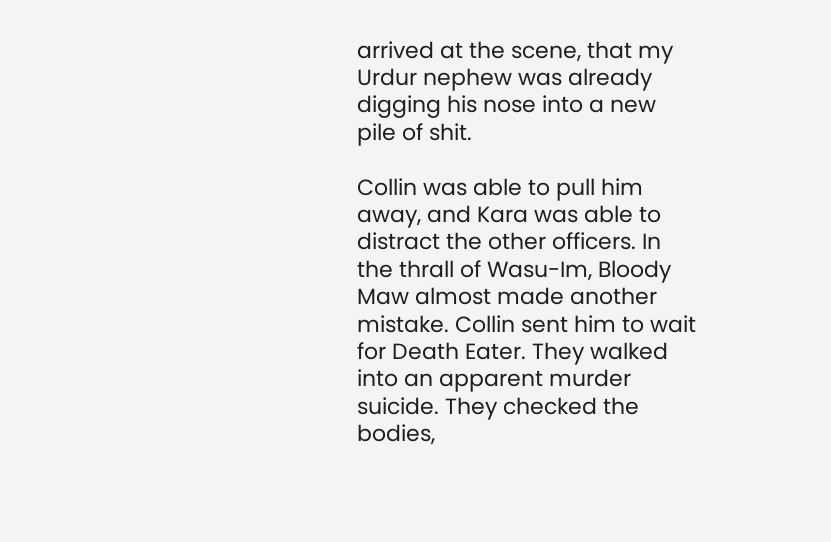arrived at the scene, that my Urdur nephew was already digging his nose into a new pile of shit.

Collin was able to pull him away, and Kara was able to distract the other officers. In the thrall of Wasu-Im, Bloody Maw almost made another mistake. Collin sent him to wait for Death Eater. They walked into an apparent murder suicide. They checked the bodies,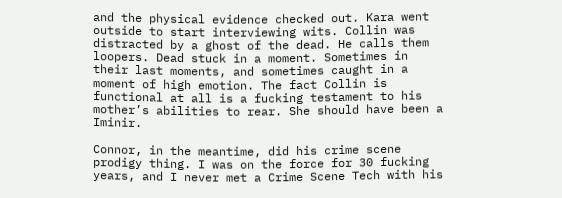and the physical evidence checked out. Kara went outside to start interviewing wits. Collin was distracted by a ghost of the dead. He calls them loopers. Dead stuck in a moment. Sometimes in their last moments, and sometimes caught in a moment of high emotion. The fact Collin is functional at all is a fucking testament to his mother’s abilities to rear. She should have been a Iminir.

Connor, in the meantime, did his crime scene prodigy thing. I was on the force for 30 fucking years, and I never met a Crime Scene Tech with his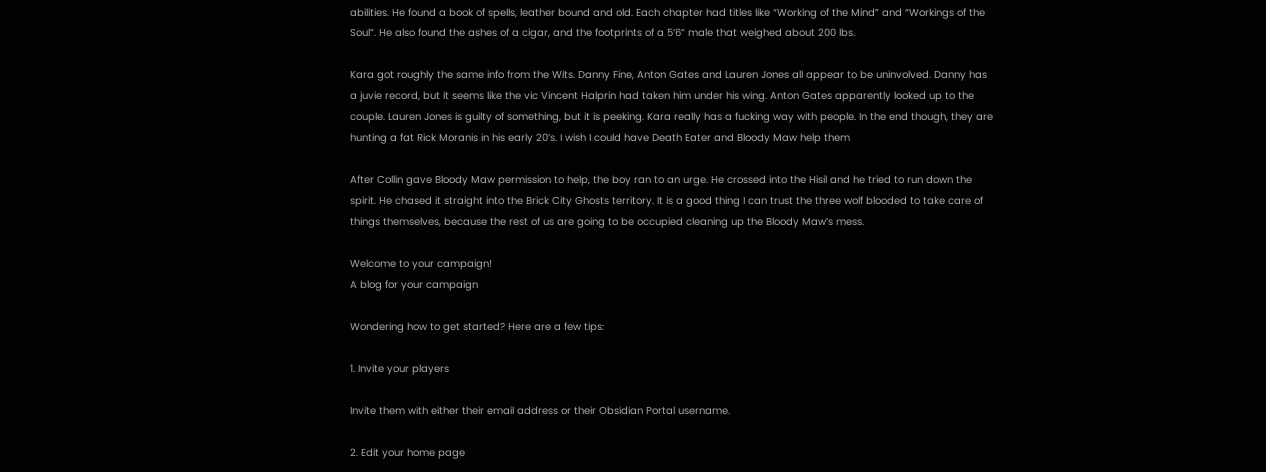abilities. He found a book of spells, leather bound and old. Each chapter had titles like “Working of the Mind” and “Workings of the Soul”. He also found the ashes of a cigar, and the footprints of a 5’6” male that weighed about 200 lbs.

Kara got roughly the same info from the Wits. Danny Fine, Anton Gates and Lauren Jones all appear to be uninvolved. Danny has a juvie record, but it seems like the vic Vincent Halprin had taken him under his wing. Anton Gates apparently looked up to the couple. Lauren Jones is guilty of something, but it is peeking. Kara really has a fucking way with people. In the end though, they are hunting a fat Rick Moranis in his early 20’s. I wish I could have Death Eater and Bloody Maw help them

After Collin gave Bloody Maw permission to help, the boy ran to an urge. He crossed into the Hisil and he tried to run down the spirit. He chased it straight into the Brick City Ghosts territory. It is a good thing I can trust the three wolf blooded to take care of things themselves, because the rest of us are going to be occupied cleaning up the Bloody Maw’s mess.

Welcome to your campaign!
A blog for your campaign

Wondering how to get started? Here are a few tips:

1. Invite your players

Invite them with either their email address or their Obsidian Portal username.

2. Edit your home page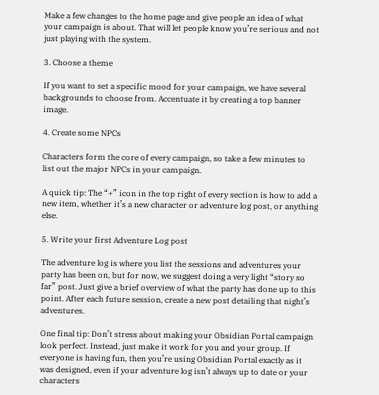Make a few changes to the home page and give people an idea of what your campaign is about. That will let people know you’re serious and not just playing with the system.

3. Choose a theme

If you want to set a specific mood for your campaign, we have several backgrounds to choose from. Accentuate it by creating a top banner image.

4. Create some NPCs

Characters form the core of every campaign, so take a few minutes to list out the major NPCs in your campaign.

A quick tip: The “+” icon in the top right of every section is how to add a new item, whether it’s a new character or adventure log post, or anything else.

5. Write your first Adventure Log post

The adventure log is where you list the sessions and adventures your party has been on, but for now, we suggest doing a very light “story so far” post. Just give a brief overview of what the party has done up to this point. After each future session, create a new post detailing that night’s adventures.

One final tip: Don’t stress about making your Obsidian Portal campaign look perfect. Instead, just make it work for you and your group. If everyone is having fun, then you’re using Obsidian Portal exactly as it was designed, even if your adventure log isn’t always up to date or your characters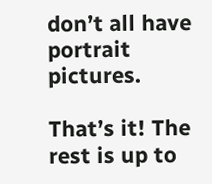don’t all have portrait pictures.

That’s it! The rest is up to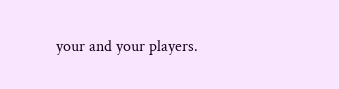your and your players.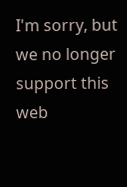I'm sorry, but we no longer support this web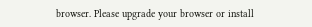browser. Please upgrade your browser or install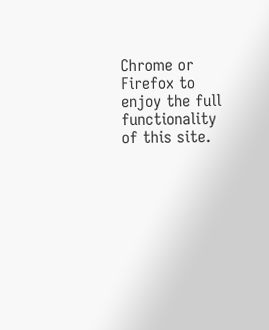Chrome or Firefox to enjoy the full functionality of this site.